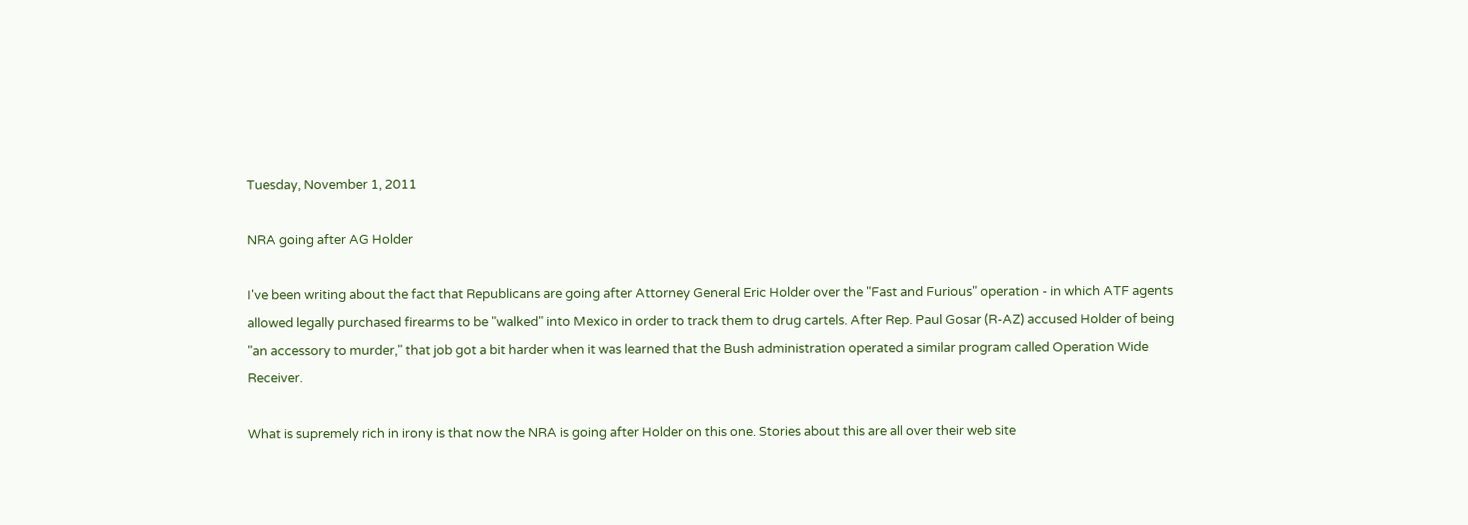Tuesday, November 1, 2011

NRA going after AG Holder

I've been writing about the fact that Republicans are going after Attorney General Eric Holder over the "Fast and Furious" operation - in which ATF agents allowed legally purchased firearms to be "walked" into Mexico in order to track them to drug cartels. After Rep. Paul Gosar (R-AZ) accused Holder of being "an accessory to murder," that job got a bit harder when it was learned that the Bush administration operated a similar program called Operation Wide Receiver.

What is supremely rich in irony is that now the NRA is going after Holder on this one. Stories about this are all over their web site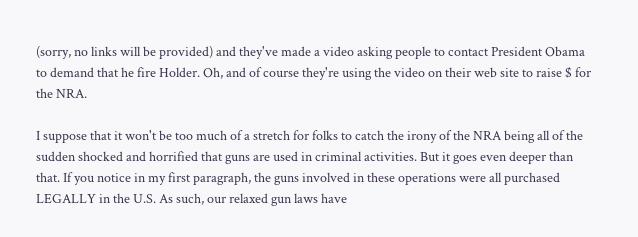(sorry, no links will be provided) and they've made a video asking people to contact President Obama to demand that he fire Holder. Oh, and of course they're using the video on their web site to raise $ for the NRA.

I suppose that it won't be too much of a stretch for folks to catch the irony of the NRA being all of the sudden shocked and horrified that guns are used in criminal activities. But it goes even deeper than that. If you notice in my first paragraph, the guns involved in these operations were all purchased LEGALLY in the U.S. As such, our relaxed gun laws have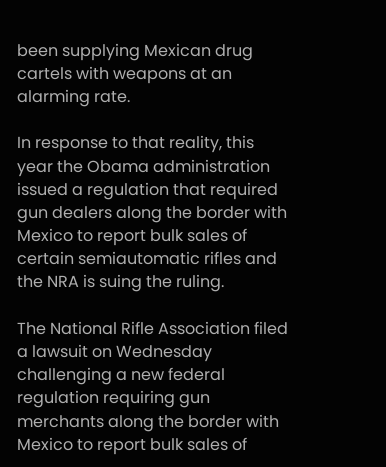been supplying Mexican drug cartels with weapons at an alarming rate.

In response to that reality, this year the Obama administration issued a regulation that required gun dealers along the border with Mexico to report bulk sales of certain semiautomatic rifles and the NRA is suing the ruling.

The National Rifle Association filed a lawsuit on Wednesday challenging a new federal regulation requiring gun merchants along the border with Mexico to report bulk sales of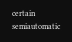certain semiautomatic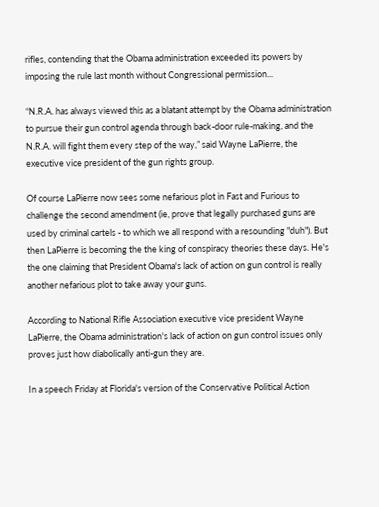rifles, contending that the Obama administration exceeded its powers by imposing the rule last month without Congressional permission...

“N.R.A. has always viewed this as a blatant attempt by the Obama administration to pursue their gun control agenda through back-door rule-making, and the N.R.A. will fight them every step of the way,” said Wayne LaPierre, the executive vice president of the gun rights group.

Of course LaPierre now sees some nefarious plot in Fast and Furious to challenge the second amendment (ie, prove that legally purchased guns are used by criminal cartels - to which we all respond with a resounding "duh"). But then LaPierre is becoming the the king of conspiracy theories these days. He's the one claiming that President Obama's lack of action on gun control is really another nefarious plot to take away your guns.

According to National Rifle Association executive vice president Wayne LaPierre, the Obama administration's lack of action on gun control issues only proves just how diabolically anti-gun they are.

In a speech Friday at Florida's version of the Conservative Political Action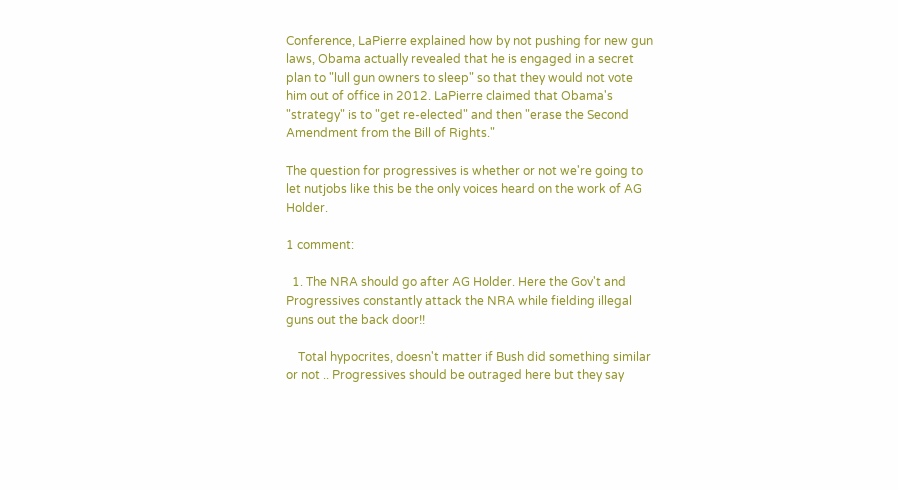Conference, LaPierre explained how by not pushing for new gun laws, Obama actually revealed that he is engaged in a secret plan to "lull gun owners to sleep" so that they would not vote him out of office in 2012. LaPierre claimed that Obama's "strategy" is to "get re-elected" and then "erase the Second Amendment from the Bill of Rights."

The question for progressives is whether or not we're going to let nutjobs like this be the only voices heard on the work of AG Holder.

1 comment:

  1. The NRA should go after AG Holder. Here the Gov't and Progressives constantly attack the NRA while fielding illegal guns out the back door!!

    Total hypocrites, doesn't matter if Bush did something similar or not .. Progressives should be outraged here but they say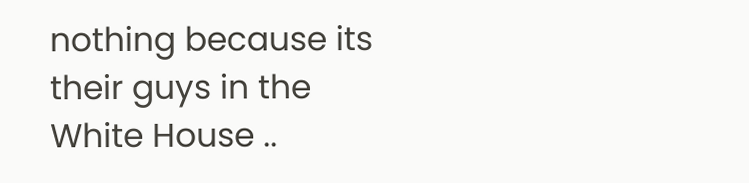nothing because its their guys in the White House ..